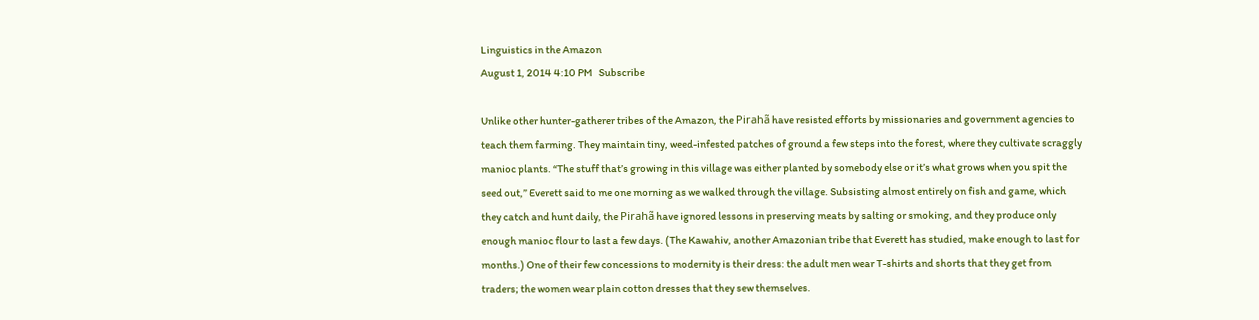Linguistics in the Amazon
August 1, 2014 4:10 PM   Subscribe

Unlike other hunter-gatherer tribes of the Amazon, the Pirahã have resisted efforts by missionaries and government agencies to teach them farming. They maintain tiny, weed-infested patches of ground a few steps into the forest, where they cultivate scraggly manioc plants. “The stuff that’s growing in this village was either planted by somebody else or it’s what grows when you spit the seed out,” Everett said to me one morning as we walked through the village. Subsisting almost entirely on fish and game, which they catch and hunt daily, the Pirahã have ignored lessons in preserving meats by salting or smoking, and they produce only enough manioc flour to last a few days. (The Kawahiv, another Amazonian tribe that Everett has studied, make enough to last for months.) One of their few concessions to modernity is their dress: the adult men wear T-shirts and shorts that they get from traders; the women wear plain cotton dresses that they sew themselves.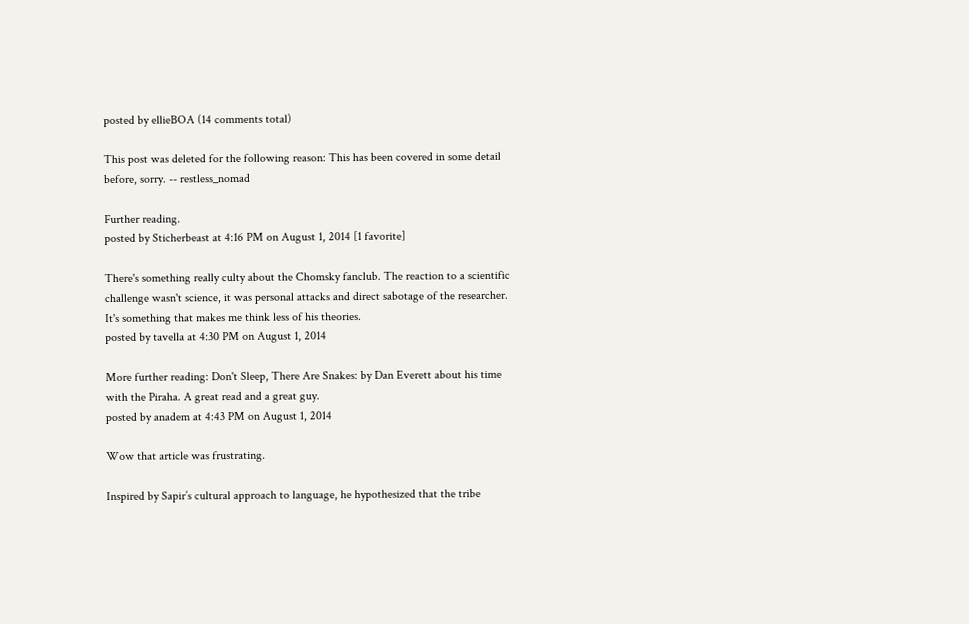posted by ellieBOA (14 comments total)

This post was deleted for the following reason: This has been covered in some detail before, sorry. -- restless_nomad

Further reading.
posted by Sticherbeast at 4:16 PM on August 1, 2014 [1 favorite]

There's something really culty about the Chomsky fanclub. The reaction to a scientific challenge wasn't science, it was personal attacks and direct sabotage of the researcher. It's something that makes me think less of his theories.
posted by tavella at 4:30 PM on August 1, 2014

More further reading: Don't Sleep, There Are Snakes: by Dan Everett about his time with the Piraha. A great read and a great guy.
posted by anadem at 4:43 PM on August 1, 2014

Wow that article was frustrating.

Inspired by Sapir’s cultural approach to language, he hypothesized that the tribe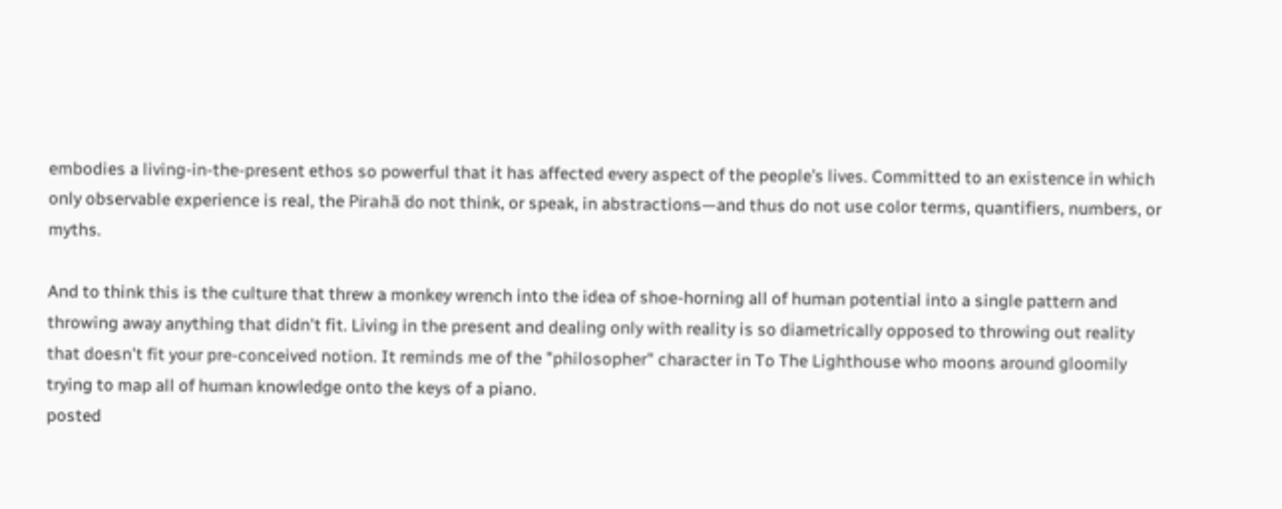embodies a living-in-the-present ethos so powerful that it has affected every aspect of the people’s lives. Committed to an existence in which only observable experience is real, the Pirahã do not think, or speak, in abstractions—and thus do not use color terms, quantifiers, numbers, or myths.

And to think this is the culture that threw a monkey wrench into the idea of shoe-horning all of human potential into a single pattern and throwing away anything that didn't fit. Living in the present and dealing only with reality is so diametrically opposed to throwing out reality that doesn't fit your pre-conceived notion. It reminds me of the "philosopher" character in To The Lighthouse who moons around gloomily trying to map all of human knowledge onto the keys of a piano.
posted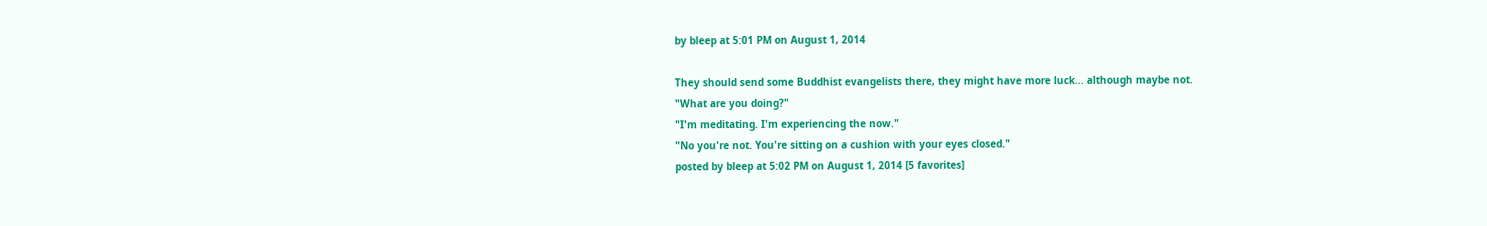by bleep at 5:01 PM on August 1, 2014

They should send some Buddhist evangelists there, they might have more luck... although maybe not.
"What are you doing?"
"I'm meditating. I'm experiencing the now."
"No you're not. You're sitting on a cushion with your eyes closed."
posted by bleep at 5:02 PM on August 1, 2014 [5 favorites]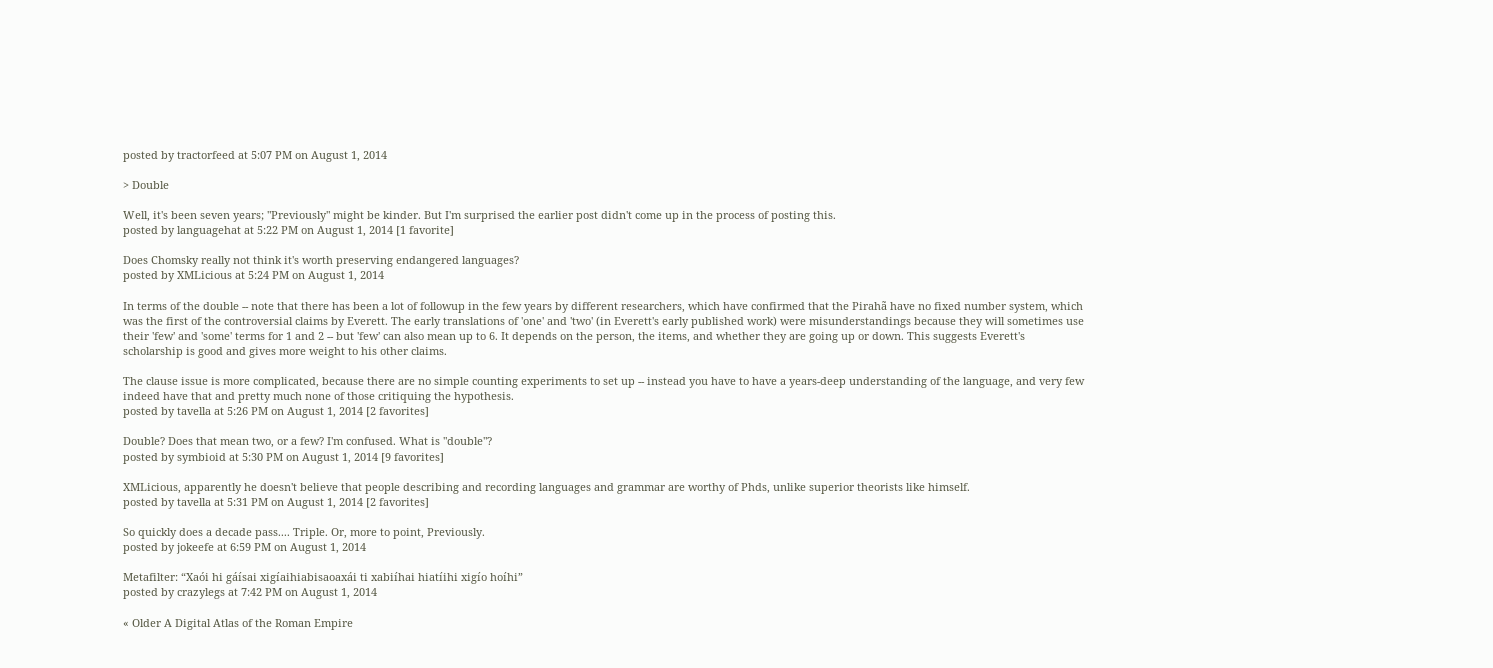posted by tractorfeed at 5:07 PM on August 1, 2014

> Double

Well, it's been seven years; "Previously" might be kinder. But I'm surprised the earlier post didn't come up in the process of posting this.
posted by languagehat at 5:22 PM on August 1, 2014 [1 favorite]

Does Chomsky really not think it's worth preserving endangered languages?
posted by XMLicious at 5:24 PM on August 1, 2014

In terms of the double -- note that there has been a lot of followup in the few years by different researchers, which have confirmed that the Pirahã have no fixed number system, which was the first of the controversial claims by Everett. The early translations of 'one' and 'two' (in Everett's early published work) were misunderstandings because they will sometimes use their 'few' and 'some' terms for 1 and 2 -- but 'few' can also mean up to 6. It depends on the person, the items, and whether they are going up or down. This suggests Everett's scholarship is good and gives more weight to his other claims.

The clause issue is more complicated, because there are no simple counting experiments to set up -- instead you have to have a years-deep understanding of the language, and very few indeed have that and pretty much none of those critiquing the hypothesis.
posted by tavella at 5:26 PM on August 1, 2014 [2 favorites]

Double? Does that mean two, or a few? I'm confused. What is "double"?
posted by symbioid at 5:30 PM on August 1, 2014 [9 favorites]

XMLicious, apparently he doesn't believe that people describing and recording languages and grammar are worthy of Phds, unlike superior theorists like himself.
posted by tavella at 5:31 PM on August 1, 2014 [2 favorites]

So quickly does a decade pass.... Triple. Or, more to point, Previously.
posted by jokeefe at 6:59 PM on August 1, 2014

Metafilter: “Xaói hi gáísai xigíaihiabisaoaxái ti xabiíhai hiatíihi xigío hoíhi”
posted by crazylegs at 7:42 PM on August 1, 2014

« Older A Digital Atlas of the Roman Empire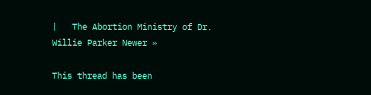|   The Abortion Ministry of Dr. Willie Parker Newer »

This thread has been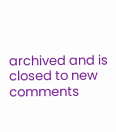archived and is closed to new comments